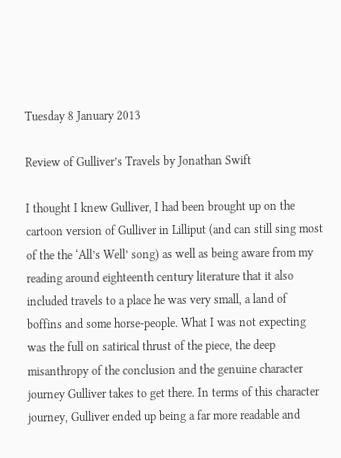Tuesday 8 January 2013

Review of Gulliver’s Travels by Jonathan Swift

I thought I knew Gulliver, I had been brought up on the cartoon version of Gulliver in Lilliput (and can still sing most of the the ‘All’s Well’ song) as well as being aware from my reading around eighteenth century literature that it also included travels to a place he was very small, a land of boffins and some horse-people. What I was not expecting was the full on satirical thrust of the piece, the deep misanthropy of the conclusion and the genuine character journey Gulliver takes to get there. In terms of this character journey, Gulliver ended up being a far more readable and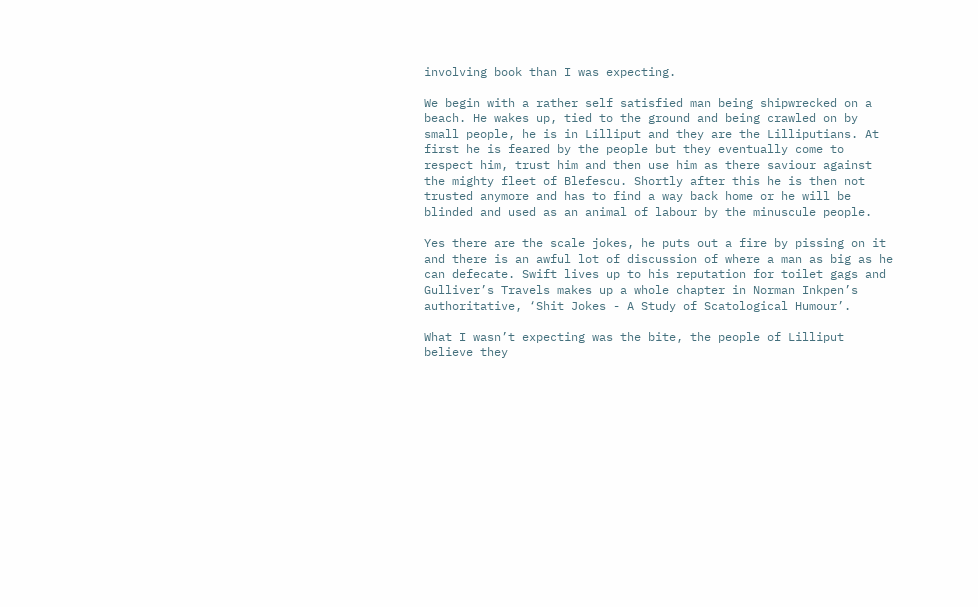involving book than I was expecting.

We begin with a rather self satisfied man being shipwrecked on a beach. He wakes up, tied to the ground and being crawled on by small people, he is in Lilliput and they are the Lilliputians. At first he is feared by the people but they eventually come to respect him, trust him and then use him as there saviour against the mighty fleet of Blefescu. Shortly after this he is then not trusted anymore and has to find a way back home or he will be blinded and used as an animal of labour by the minuscule people.

Yes there are the scale jokes, he puts out a fire by pissing on it and there is an awful lot of discussion of where a man as big as he can defecate. Swift lives up to his reputation for toilet gags and Gulliver’s Travels makes up a whole chapter in Norman Inkpen’s authoritative, ‘Shit Jokes - A Study of Scatological Humour’.

What I wasn’t expecting was the bite, the people of Lilliput believe they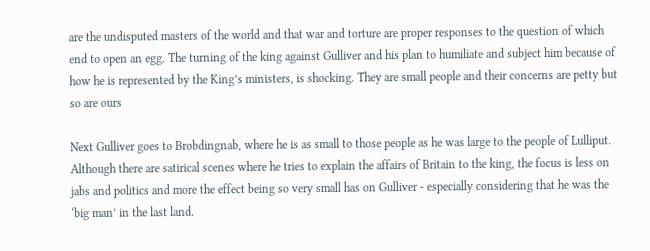are the undisputed masters of the world and that war and torture are proper responses to the question of which end to open an egg. The turning of the king against Gulliver and his plan to humiliate and subject him because of how he is represented by the King’s ministers, is shocking. They are small people and their concerns are petty but so are ours

Next Gulliver goes to Brobdingnab, where he is as small to those people as he was large to the people of Lulliput. Although there are satirical scenes where he tries to explain the affairs of Britain to the king, the focus is less on jabs and politics and more the effect being so very small has on Gulliver - especially considering that he was the ‘big man’ in the last land.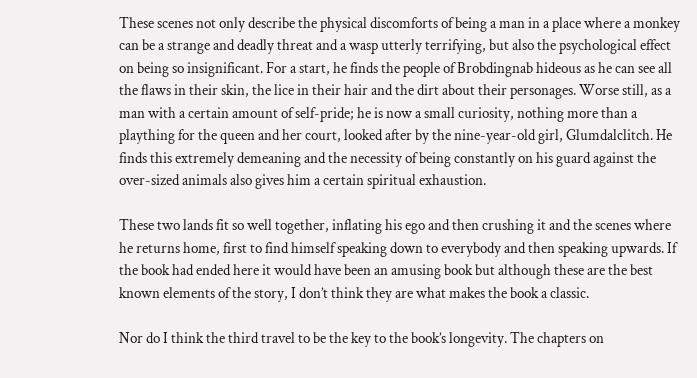These scenes not only describe the physical discomforts of being a man in a place where a monkey can be a strange and deadly threat and a wasp utterly terrifying, but also the psychological effect on being so insignificant. For a start, he finds the people of Brobdingnab hideous as he can see all the flaws in their skin, the lice in their hair and the dirt about their personages. Worse still, as a man with a certain amount of self-pride; he is now a small curiosity, nothing more than a plaything for the queen and her court, looked after by the nine-year-old girl, Glumdalclitch. He finds this extremely demeaning and the necessity of being constantly on his guard against the over-sized animals also gives him a certain spiritual exhaustion.

These two lands fit so well together, inflating his ego and then crushing it and the scenes where he returns home, first to find himself speaking down to everybody and then speaking upwards. If the book had ended here it would have been an amusing book but although these are the best known elements of the story, I don’t think they are what makes the book a classic.

Nor do I think the third travel to be the key to the book’s longevity. The chapters on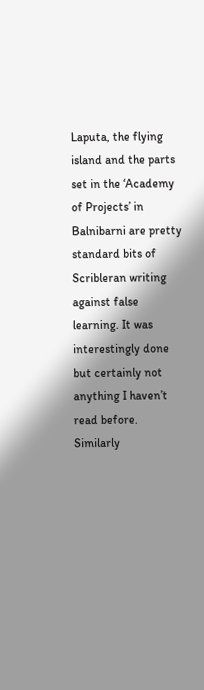Laputa, the flying island and the parts set in the ‘Academy of Projects’ in Balnibarni are pretty standard bits of Scribleran writing against false learning. It was interestingly done but certainly not anything I haven’t read before. Similarly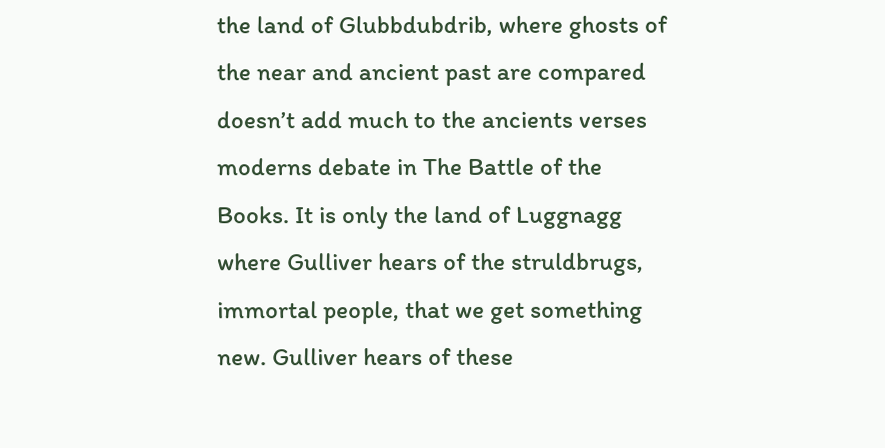the land of Glubbdubdrib, where ghosts of the near and ancient past are compared doesn’t add much to the ancients verses moderns debate in The Battle of the Books. It is only the land of Luggnagg where Gulliver hears of the struldbrugs, immortal people, that we get something new. Gulliver hears of these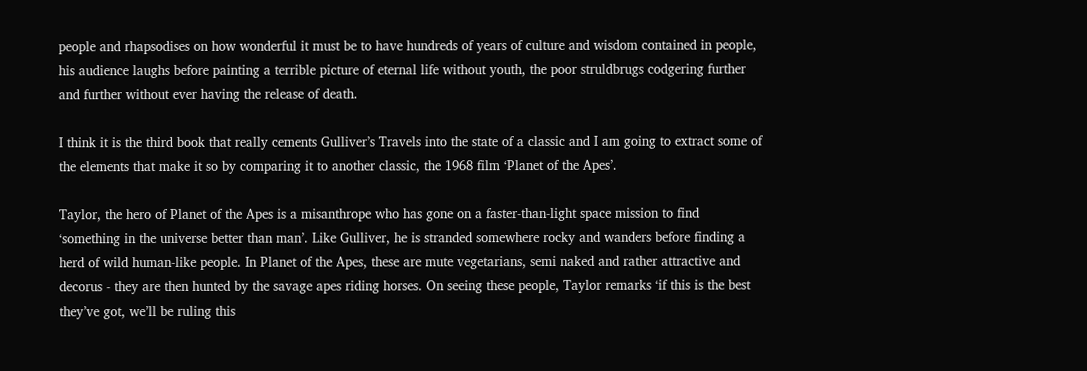people and rhapsodises on how wonderful it must be to have hundreds of years of culture and wisdom contained in people, his audience laughs before painting a terrible picture of eternal life without youth, the poor struldbrugs codgering further and further without ever having the release of death.

I think it is the third book that really cements Gulliver’s Travels into the state of a classic and I am going to extract some of the elements that make it so by comparing it to another classic, the 1968 film ‘Planet of the Apes’.

Taylor, the hero of Planet of the Apes is a misanthrope who has gone on a faster-than-light space mission to find ‘something in the universe better than man’. Like Gulliver, he is stranded somewhere rocky and wanders before finding a herd of wild human-like people. In Planet of the Apes, these are mute vegetarians, semi naked and rather attractive and decorus - they are then hunted by the savage apes riding horses. On seeing these people, Taylor remarks ‘if this is the best they’ve got, we’ll be ruling this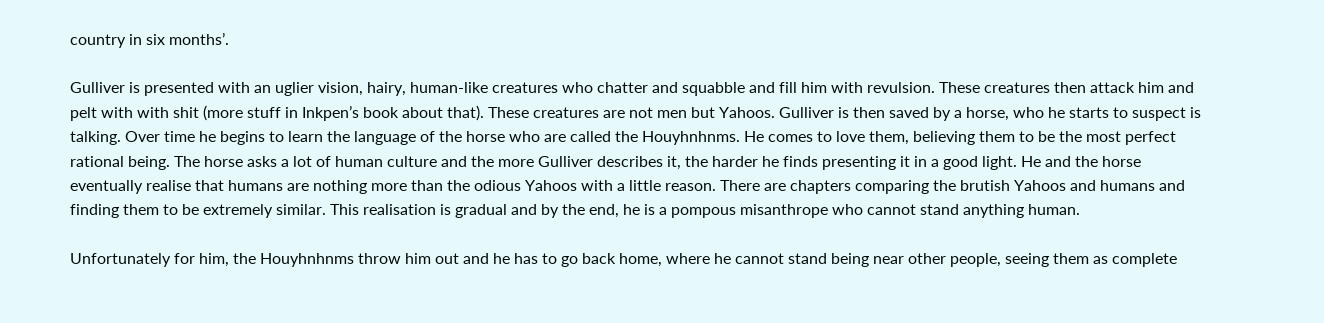country in six months’.

Gulliver is presented with an uglier vision, hairy, human-like creatures who chatter and squabble and fill him with revulsion. These creatures then attack him and pelt with with shit (more stuff in Inkpen’s book about that). These creatures are not men but Yahoos. Gulliver is then saved by a horse, who he starts to suspect is talking. Over time he begins to learn the language of the horse who are called the Houyhnhnms. He comes to love them, believing them to be the most perfect rational being. The horse asks a lot of human culture and the more Gulliver describes it, the harder he finds presenting it in a good light. He and the horse eventually realise that humans are nothing more than the odious Yahoos with a little reason. There are chapters comparing the brutish Yahoos and humans and finding them to be extremely similar. This realisation is gradual and by the end, he is a pompous misanthrope who cannot stand anything human.

Unfortunately for him, the Houyhnhnms throw him out and he has to go back home, where he cannot stand being near other people, seeing them as complete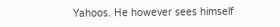Yahoos. He however sees himself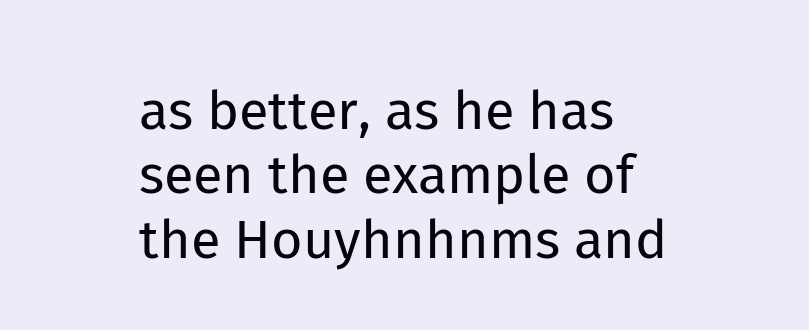as better, as he has seen the example of the Houyhnhnms and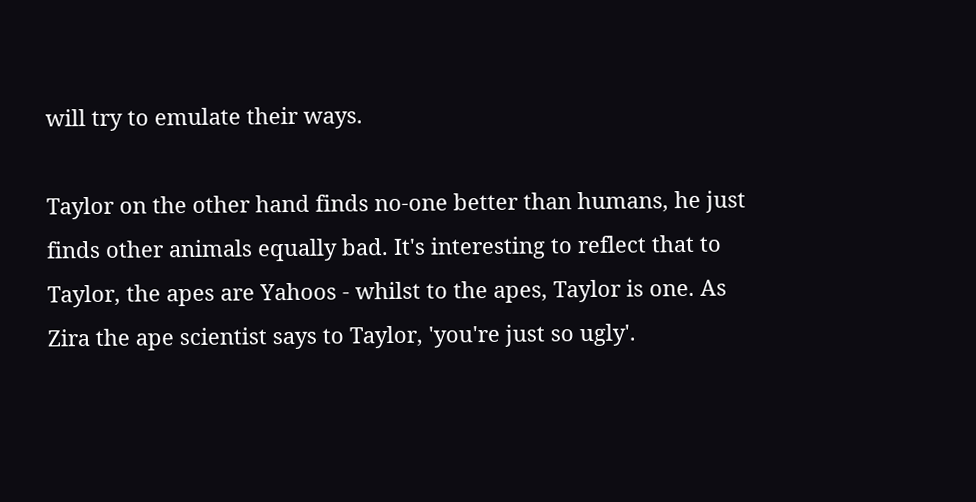will try to emulate their ways.

Taylor on the other hand finds no-one better than humans, he just finds other animals equally bad. It's interesting to reflect that to Taylor, the apes are Yahoos - whilst to the apes, Taylor is one. As Zira the ape scientist says to Taylor, 'you're just so ugly'.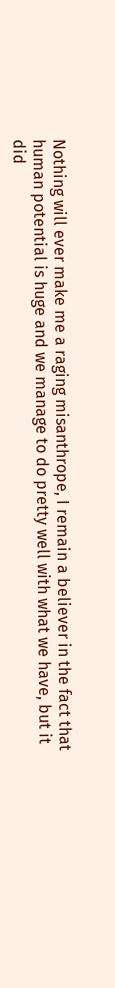Nothing will ever make me a raging misanthrope, I remain a believer in the fact that human potential is huge and we manage to do pretty well with what we have, but it did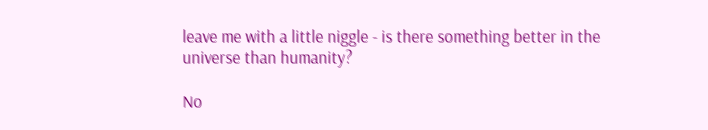leave me with a little niggle - is there something better in the universe than humanity?

No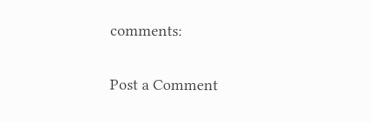comments:

Post a Comment